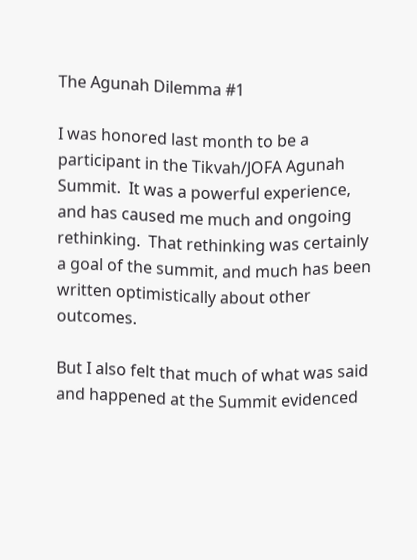The Agunah Dilemma #1

I was honored last month to be a participant in the Tikvah/JOFA Agunah Summit.  It was a powerful experience, and has caused me much and ongoing rethinking.  That rethinking was certainly a goal of the summit, and much has been written optimistically about other outcomes.

But I also felt that much of what was said and happened at the Summit evidenced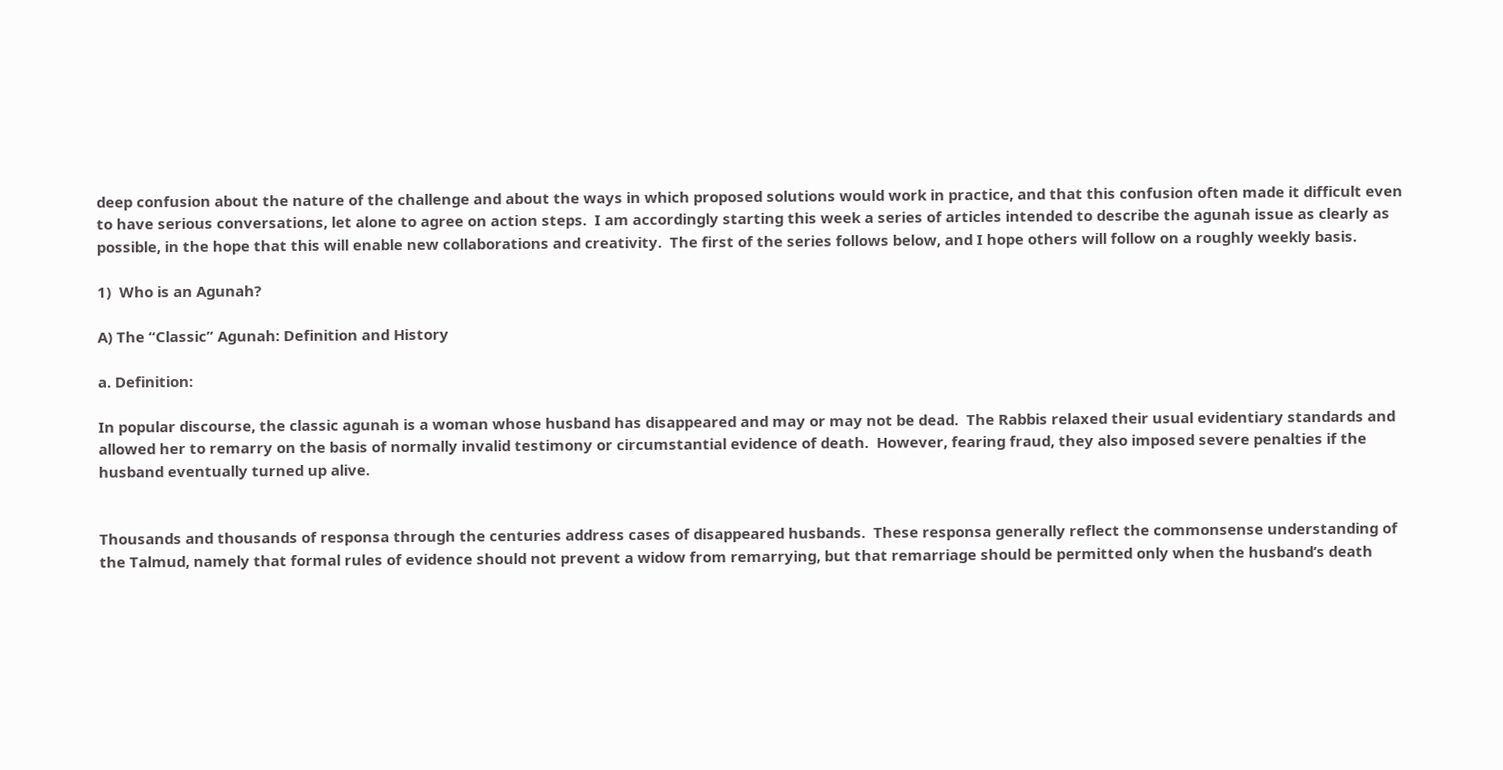deep confusion about the nature of the challenge and about the ways in which proposed solutions would work in practice, and that this confusion often made it difficult even to have serious conversations, let alone to agree on action steps.  I am accordingly starting this week a series of articles intended to describe the agunah issue as clearly as possible, in the hope that this will enable new collaborations and creativity.  The first of the series follows below, and I hope others will follow on a roughly weekly basis.

1)  Who is an Agunah?

A) The “Classic” Agunah: Definition and History

a. Definition:

In popular discourse, the classic agunah is a woman whose husband has disappeared and may or may not be dead.  The Rabbis relaxed their usual evidentiary standards and allowed her to remarry on the basis of normally invalid testimony or circumstantial evidence of death.  However, fearing fraud, they also imposed severe penalties if the husband eventually turned up alive.


Thousands and thousands of responsa through the centuries address cases of disappeared husbands.  These responsa generally reflect the commonsense understanding of the Talmud, namely that formal rules of evidence should not prevent a widow from remarrying, but that remarriage should be permitted only when the husband’s death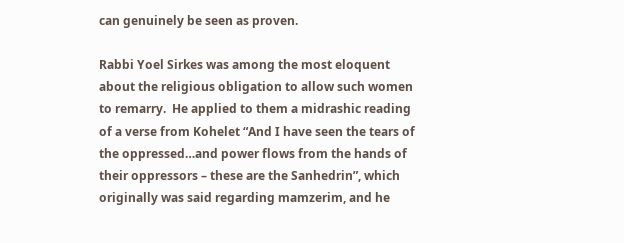can genuinely be seen as proven.

Rabbi Yoel Sirkes was among the most eloquent about the religious obligation to allow such women to remarry.  He applied to them a midrashic reading of a verse from Kohelet “And I have seen the tears of the oppressed…and power flows from the hands of their oppressors – these are the Sanhedrin”, which originally was said regarding mamzerim, and he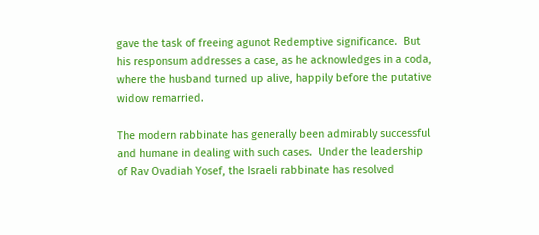gave the task of freeing agunot Redemptive significance.  But his responsum addresses a case, as he acknowledges in a coda, where the husband turned up alive, happily before the putative widow remarried.

The modern rabbinate has generally been admirably successful and humane in dealing with such cases.  Under the leadership of Rav Ovadiah Yosef, the Israeli rabbinate has resolved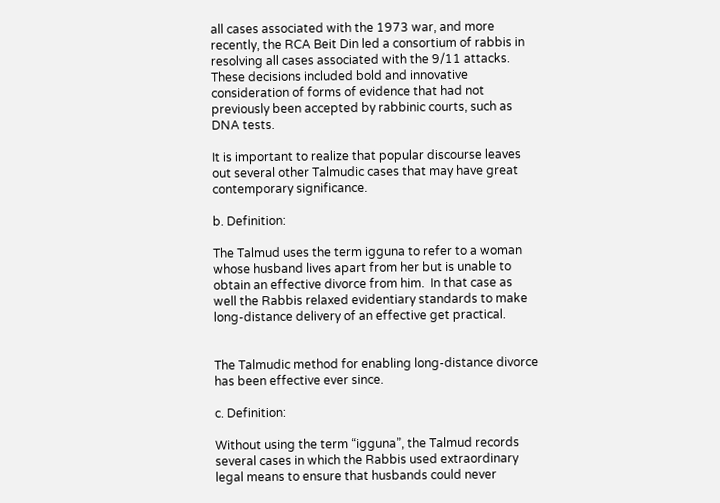all cases associated with the 1973 war, and more recently, the RCA Beit Din led a consortium of rabbis in resolving all cases associated with the 9/11 attacks.  These decisions included bold and innovative consideration of forms of evidence that had not previously been accepted by rabbinic courts, such as DNA tests.

It is important to realize that popular discourse leaves out several other Talmudic cases that may have great contemporary significance.

b. Definition:

The Talmud uses the term igguna to refer to a woman whose husband lives apart from her but is unable to obtain an effective divorce from him.  In that case as well the Rabbis relaxed evidentiary standards to make long-distance delivery of an effective get practical.


The Talmudic method for enabling long-distance divorce has been effective ever since.

c. Definition:

Without using the term “igguna”, the Talmud records several cases in which the Rabbis used extraordinary legal means to ensure that husbands could never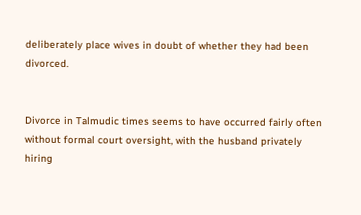deliberately place wives in doubt of whether they had been divorced.


Divorce in Talmudic times seems to have occurred fairly often without formal court oversight, with the husband privately hiring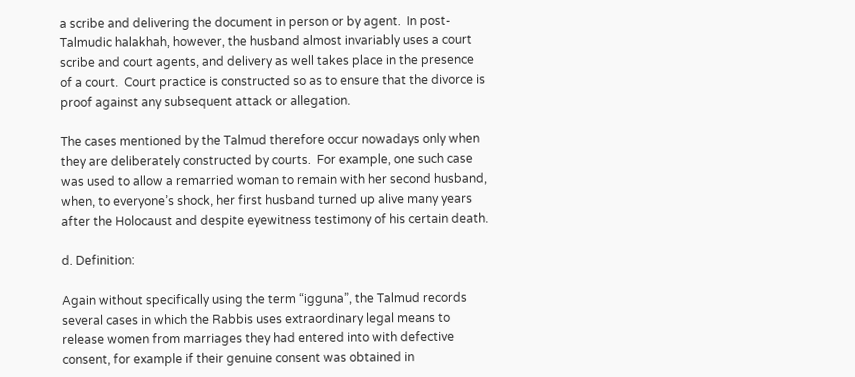a scribe and delivering the document in person or by agent.  In post-Talmudic halakhah, however, the husband almost invariably uses a court scribe and court agents, and delivery as well takes place in the presence of a court.  Court practice is constructed so as to ensure that the divorce is proof against any subsequent attack or allegation.

The cases mentioned by the Talmud therefore occur nowadays only when they are deliberately constructed by courts.  For example, one such case was used to allow a remarried woman to remain with her second husband, when, to everyone’s shock, her first husband turned up alive many years after the Holocaust and despite eyewitness testimony of his certain death.

d. Definition:

Again without specifically using the term “igguna”, the Talmud records several cases in which the Rabbis uses extraordinary legal means to release women from marriages they had entered into with defective consent, for example if their genuine consent was obtained in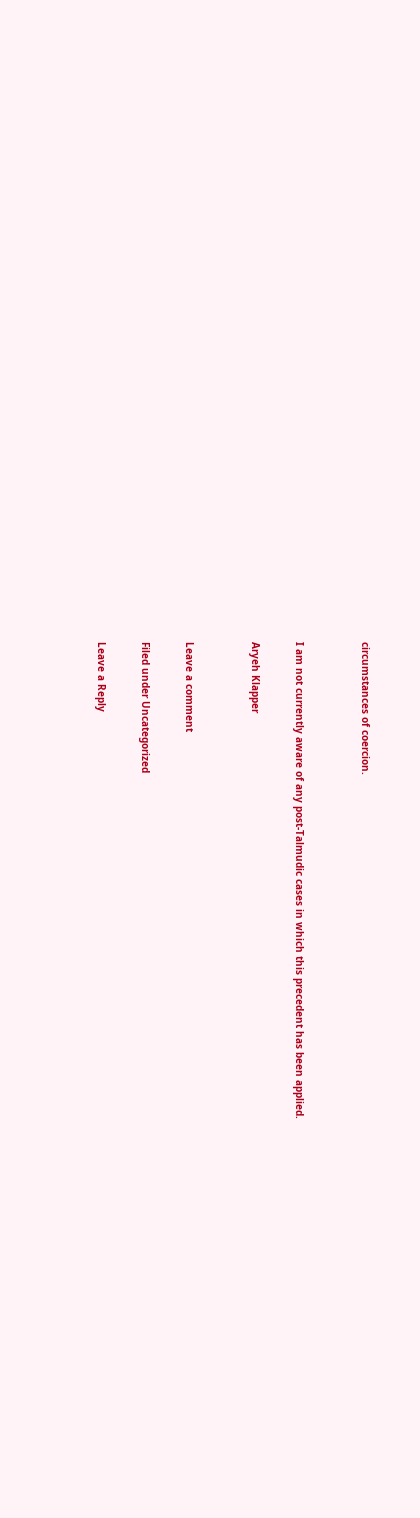circumstances of coercion.


I am not currently aware of any post-Talmudic cases in which this precedent has been applied.

Aryeh Klapper


Leave a comment

Filed under Uncategorized

Leave a Reply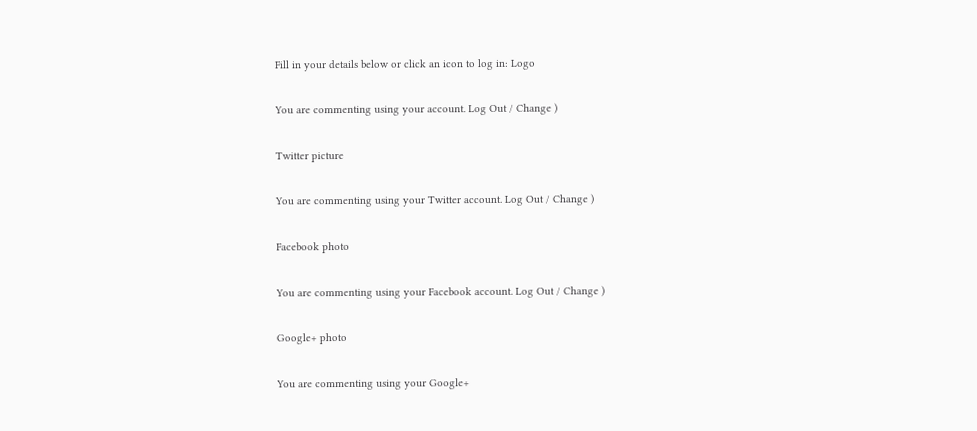Fill in your details below or click an icon to log in: Logo

You are commenting using your account. Log Out / Change )

Twitter picture

You are commenting using your Twitter account. Log Out / Change )

Facebook photo

You are commenting using your Facebook account. Log Out / Change )

Google+ photo

You are commenting using your Google+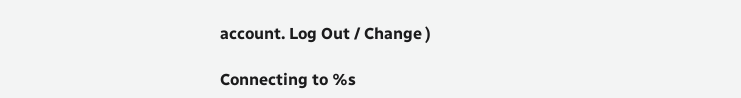account. Log Out / Change )

Connecting to %s